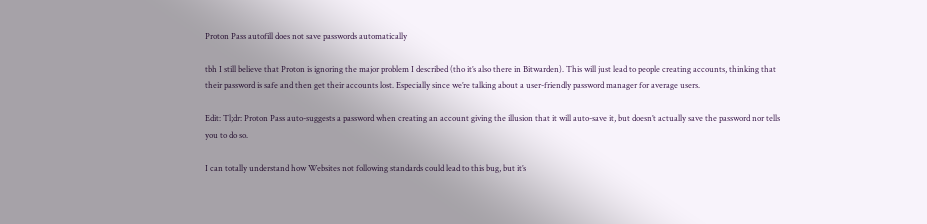Proton Pass autofill does not save passwords automatically

tbh I still believe that Proton is ignoring the major problem I described (tho it’s also there in Bitwarden). This will just lead to people creating accounts, thinking that their password is safe and then get their accounts lost. Especially since we’re talking about a user-friendly password manager for average users.

Edit: Tl;dr: Proton Pass auto-suggests a password when creating an account giving the illusion that it will auto-save it, but doesn’t actually save the password nor tells you to do so.

I can totally understand how Websites not following standards could lead to this bug, but it’s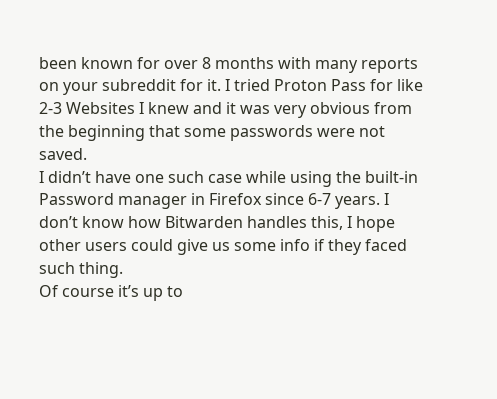been known for over 8 months with many reports on your subreddit for it. I tried Proton Pass for like 2-3 Websites I knew and it was very obvious from the beginning that some passwords were not saved.
I didn’t have one such case while using the built-in Password manager in Firefox since 6-7 years. I don’t know how Bitwarden handles this, I hope other users could give us some info if they faced such thing.
Of course it’s up to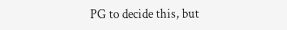PG to decide this, but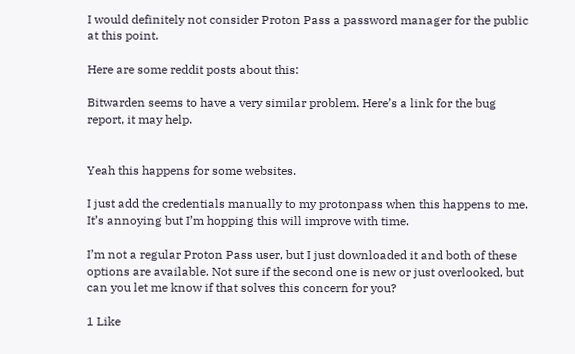I would definitely not consider Proton Pass a password manager for the public at this point.

Here are some reddit posts about this:

Bitwarden seems to have a very similar problem. Here’s a link for the bug report, it may help.


Yeah this happens for some websites.

I just add the credentials manually to my protonpass when this happens to me. It’s annoying but I’m hopping this will improve with time.

I’m not a regular Proton Pass user, but I just downloaded it and both of these options are available. Not sure if the second one is new or just overlooked, but can you let me know if that solves this concern for you?

1 Like